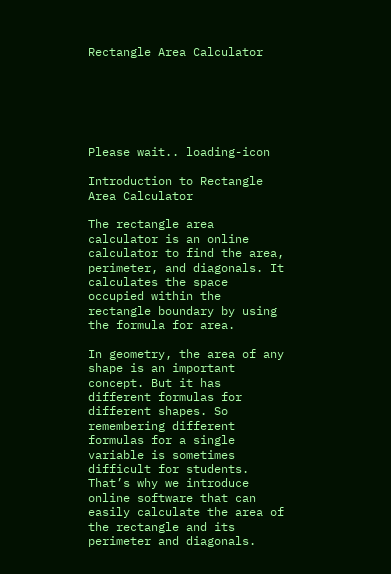Rectangle Area Calculator






Please wait.. loading-icon

Introduction to Rectangle Area Calculator

The rectangle area calculator is an online calculator to find the area, perimeter, and diagonals. It calculates the space occupied within the rectangle boundary by using the formula for area.

In geometry, the area of any shape is an important concept. But it has different formulas for different shapes. So remembering different formulas for a single variable is sometimes difficult for students. That’s why we introduce online software that can easily calculate the area of the rectangle and its perimeter and diagonals.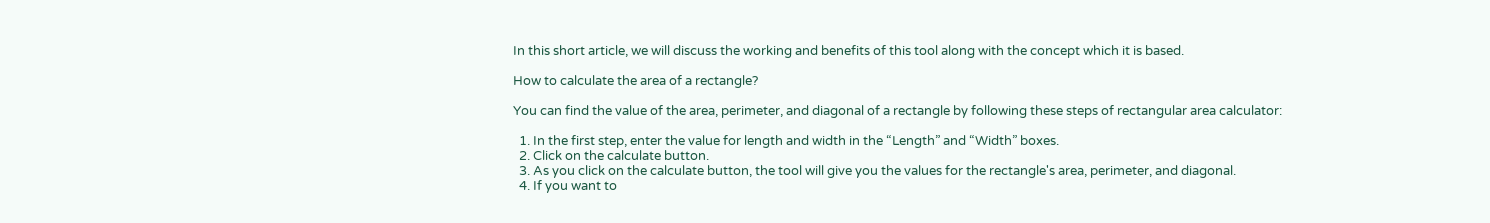In this short article, we will discuss the working and benefits of this tool along with the concept which it is based.

How to calculate the area of a rectangle?

You can find the value of the area, perimeter, and diagonal of a rectangle by following these steps of rectangular area calculator:

  1. In the first step, enter the value for length and width in the “Length” and “Width” boxes.
  2. Click on the calculate button.
  3. As you click on the calculate button, the tool will give you the values for the rectangle's area, perimeter, and diagonal.
  4. If you want to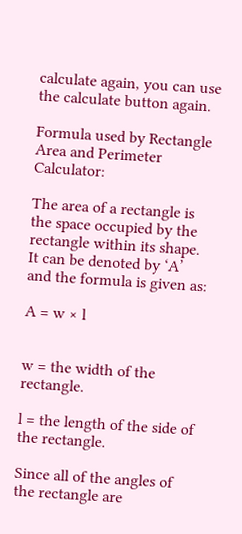calculate again, you can use the calculate button again.

Formula used by Rectangle Area and Perimeter Calculator:

The area of a rectangle is the space occupied by the rectangle within its shape. It can be denoted by ‘A’ and the formula is given as:

A = w × l


w = the width of the rectangle.

l = the length of the side of the rectangle.

Since all of the angles of the rectangle are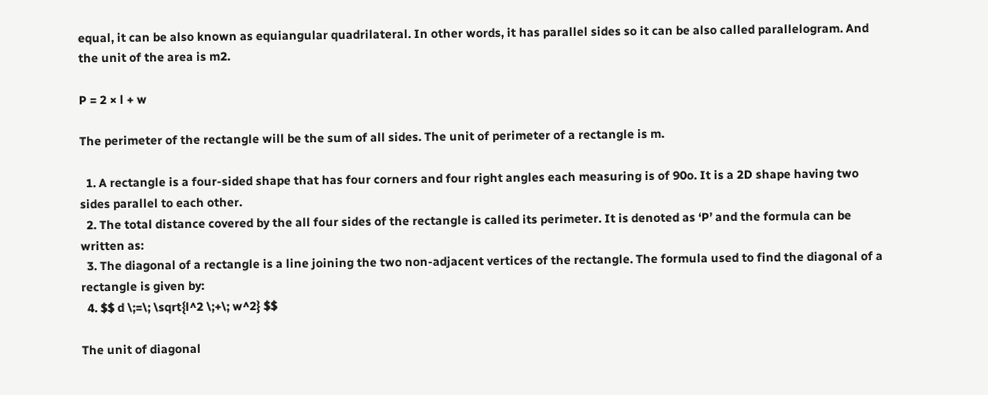equal, it can be also known as equiangular quadrilateral. In other words, it has parallel sides so it can be also called parallelogram. And the unit of the area is m2.

P = 2 × l + w

The perimeter of the rectangle will be the sum of all sides. The unit of perimeter of a rectangle is m.

  1. A rectangle is a four-sided shape that has four corners and four right angles each measuring is of 90o. It is a 2D shape having two sides parallel to each other.
  2. The total distance covered by the all four sides of the rectangle is called its perimeter. It is denoted as ‘P’ and the formula can be written as:
  3. The diagonal of a rectangle is a line joining the two non-adjacent vertices of the rectangle. The formula used to find the diagonal of a rectangle is given by:
  4. $$ d \;=\; \sqrt{l^2 \;+\; w^2} $$

The unit of diagonal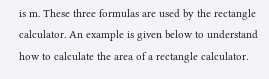is m. These three formulas are used by the rectangle calculator. An example is given below to understand how to calculate the area of a rectangle calculator.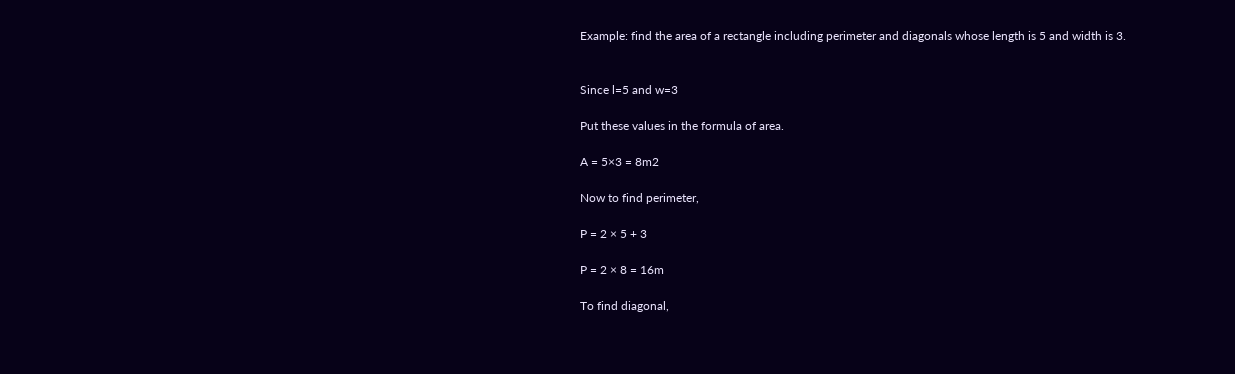Example: find the area of a rectangle including perimeter and diagonals whose length is 5 and width is 3.


Since l=5 and w=3

Put these values in the formula of area.

A = 5×3 = 8m2

Now to find perimeter,

P = 2 × 5 + 3

P = 2 × 8 = 16m

To find diagonal,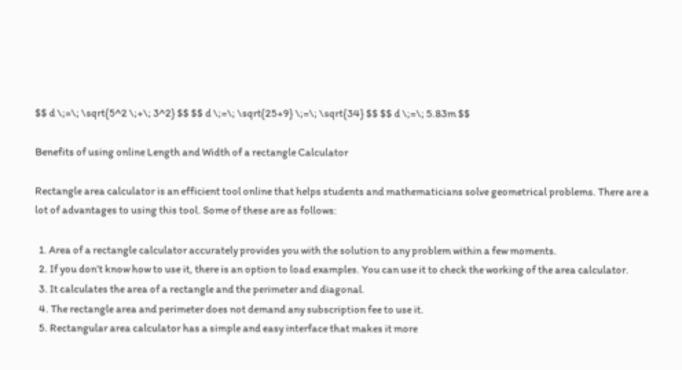$$ d \;=\; \sqrt{5^2 \;+\; 3^2} $$ $$ d \;=\; \sqrt{25+9} \;=\; \sqrt{34} $$ $$ d \;=\; 5.83m $$

Benefits of using online Length and Width of a rectangle Calculator

Rectangle area calculator is an efficient tool online that helps students and mathematicians solve geometrical problems. There are a lot of advantages to using this tool. Some of these are as follows:

  1. Area of a rectangle calculator accurately provides you with the solution to any problem within a few moments.
  2. If you don’t know how to use it, there is an option to load examples. You can use it to check the working of the area calculator.
  3. It calculates the area of a rectangle and the perimeter and diagonal.
  4. The rectangle area and perimeter does not demand any subscription fee to use it.
  5. Rectangular area calculator has a simple and easy interface that makes it more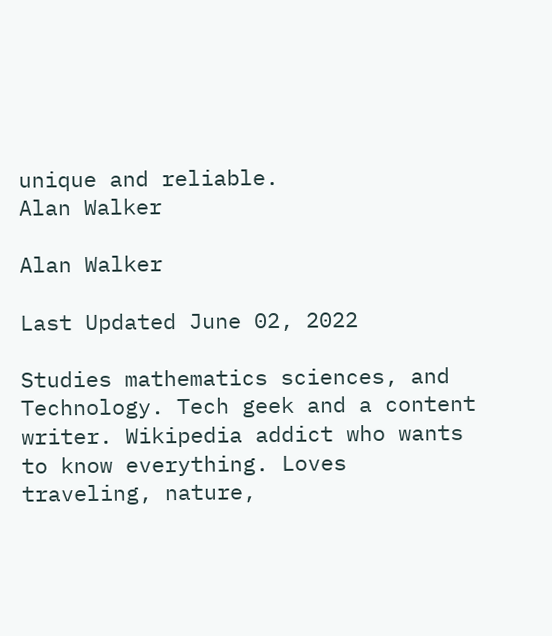unique and reliable.
Alan Walker

Alan Walker

Last Updated June 02, 2022

Studies mathematics sciences, and Technology. Tech geek and a content writer. Wikipedia addict who wants to know everything. Loves traveling, nature,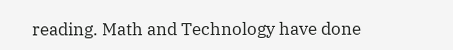reading. Math and Technology have done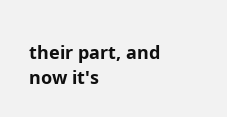their part, and now it's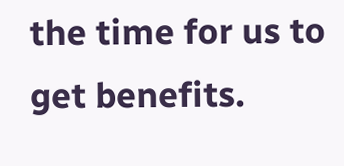the time for us to get benefits.